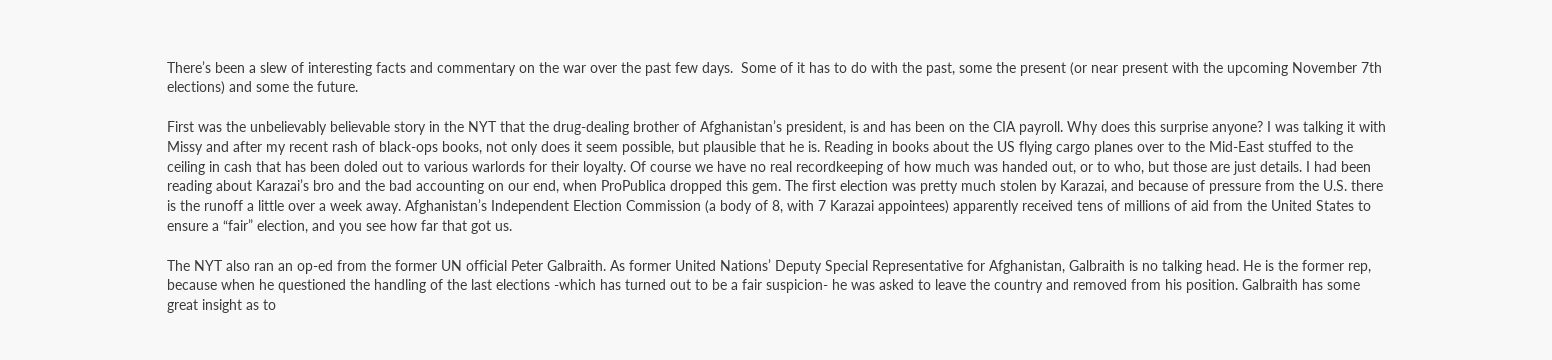There’s been a slew of interesting facts and commentary on the war over the past few days.  Some of it has to do with the past, some the present (or near present with the upcoming November 7th elections) and some the future.

First was the unbelievably believable story in the NYT that the drug-dealing brother of Afghanistan’s president, is and has been on the CIA payroll. Why does this surprise anyone? I was talking it with Missy and after my recent rash of black-ops books, not only does it seem possible, but plausible that he is. Reading in books about the US flying cargo planes over to the Mid-East stuffed to the ceiling in cash that has been doled out to various warlords for their loyalty. Of course we have no real recordkeeping of how much was handed out, or to who, but those are just details. I had been reading about Karazai’s bro and the bad accounting on our end, when ProPublica dropped this gem. The first election was pretty much stolen by Karazai, and because of pressure from the U.S. there is the runoff a little over a week away. Afghanistan’s Independent Election Commission (a body of 8, with 7 Karazai appointees) apparently received tens of millions of aid from the United States to ensure a “fair” election, and you see how far that got us.

The NYT also ran an op-ed from the former UN official Peter Galbraith. As former United Nations’ Deputy Special Representative for Afghanistan, Galbraith is no talking head. He is the former rep, because when he questioned the handling of the last elections -which has turned out to be a fair suspicion- he was asked to leave the country and removed from his position. Galbraith has some great insight as to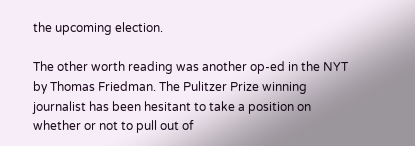the upcoming election.

The other worth reading was another op-ed in the NYT by Thomas Friedman. The Pulitzer Prize winning journalist has been hesitant to take a position on whether or not to pull out of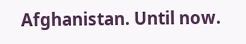Afghanistan. Until now.